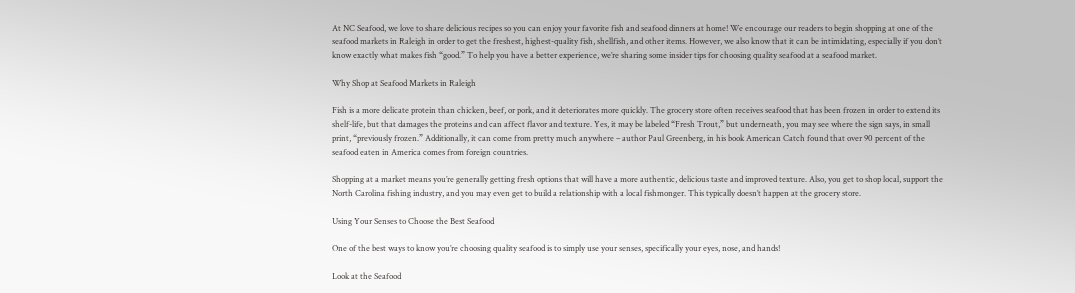At NC Seafood, we love to share delicious recipes so you can enjoy your favorite fish and seafood dinners at home! We encourage our readers to begin shopping at one of the seafood markets in Raleigh in order to get the freshest, highest-quality fish, shellfish, and other items. However, we also know that it can be intimidating, especially if you don’t know exactly what makes fish “good.” To help you have a better experience, we’re sharing some insider tips for choosing quality seafood at a seafood market.

Why Shop at Seafood Markets in Raleigh

Fish is a more delicate protein than chicken, beef, or pork, and it deteriorates more quickly. The grocery store often receives seafood that has been frozen in order to extend its shelf-life, but that damages the proteins and can affect flavor and texture. Yes, it may be labeled “Fresh Trout,” but underneath, you may see where the sign says, in small print, “previously frozen.” Additionally, it can come from pretty much anywhere – author Paul Greenberg, in his book American Catch found that over 90 percent of the seafood eaten in America comes from foreign countries.

Shopping at a market means you’re generally getting fresh options that will have a more authentic, delicious taste and improved texture. Also, you get to shop local, support the North Carolina fishing industry, and you may even get to build a relationship with a local fishmonger. This typically doesn’t happen at the grocery store.

Using Your Senses to Choose the Best Seafood

One of the best ways to know you’re choosing quality seafood is to simply use your senses, specifically your eyes, nose, and hands!

Look at the Seafood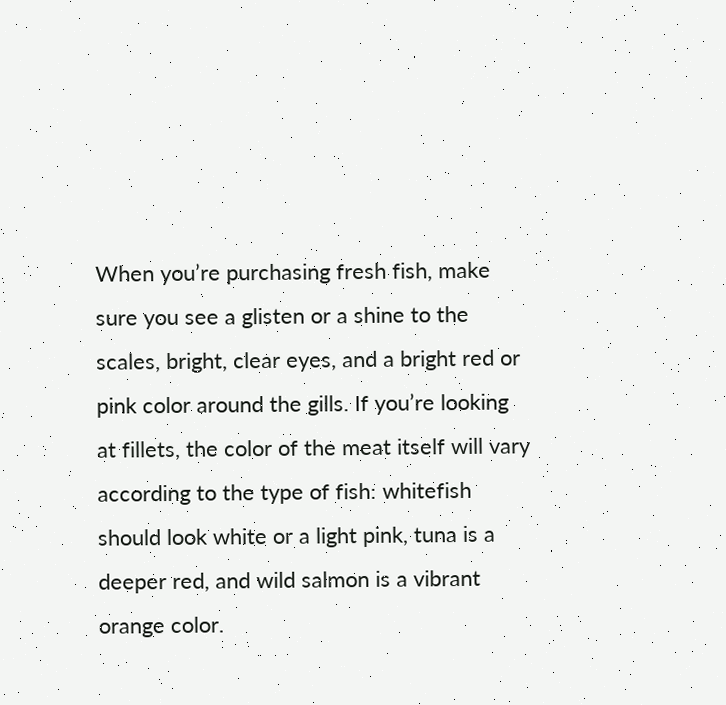When you’re purchasing fresh fish, make sure you see a glisten or a shine to the scales, bright, clear eyes, and a bright red or pink color around the gills. If you’re looking at fillets, the color of the meat itself will vary according to the type of fish: whitefish should look white or a light pink, tuna is a deeper red, and wild salmon is a vibrant orange color.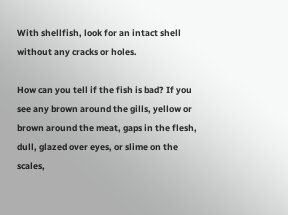With shellfish, look for an intact shell without any cracks or holes.

How can you tell if the fish is bad? If you see any brown around the gills, yellow or brown around the meat, gaps in the flesh, dull, glazed over eyes, or slime on the scales,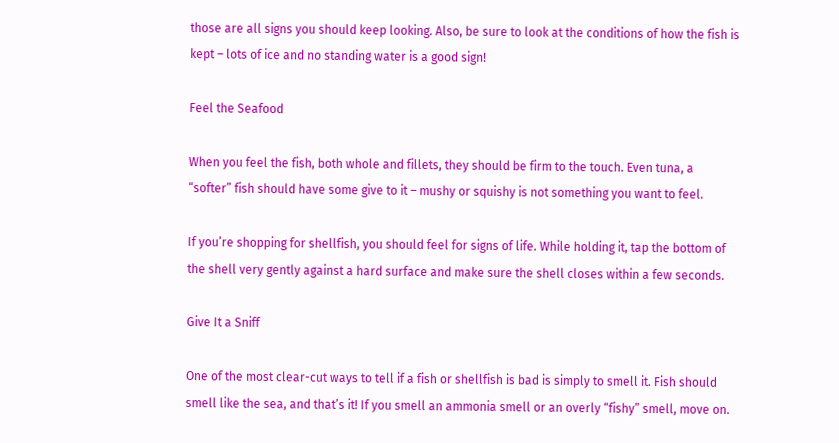those are all signs you should keep looking. Also, be sure to look at the conditions of how the fish is kept – lots of ice and no standing water is a good sign!

Feel the Seafood

When you feel the fish, both whole and fillets, they should be firm to the touch. Even tuna, a “softer” fish should have some give to it – mushy or squishy is not something you want to feel.

If you’re shopping for shellfish, you should feel for signs of life. While holding it, tap the bottom of the shell very gently against a hard surface and make sure the shell closes within a few seconds.

Give It a Sniff

One of the most clear-cut ways to tell if a fish or shellfish is bad is simply to smell it. Fish should smell like the sea, and that’s it! If you smell an ammonia smell or an overly “fishy” smell, move on.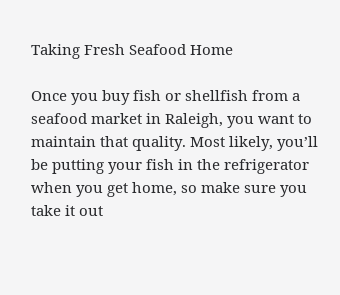Taking Fresh Seafood Home

Once you buy fish or shellfish from a seafood market in Raleigh, you want to maintain that quality. Most likely, you’ll be putting your fish in the refrigerator when you get home, so make sure you take it out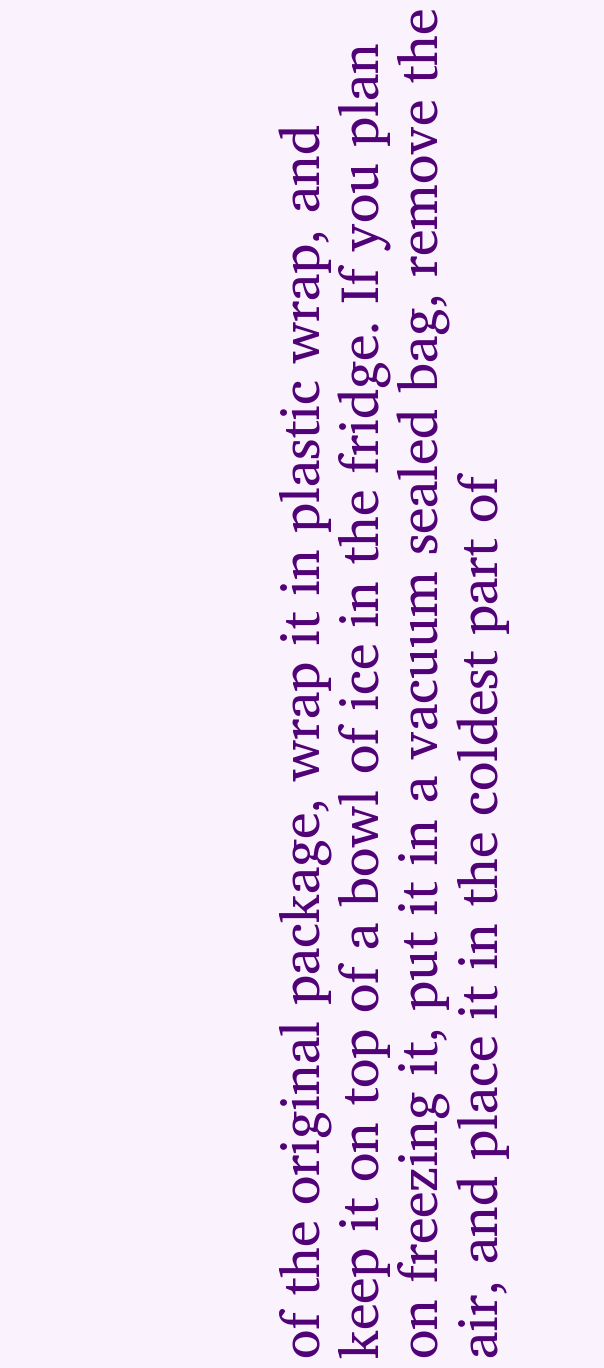of the original package, wrap it in plastic wrap, and keep it on top of a bowl of ice in the fridge. If you plan on freezing it, put it in a vacuum sealed bag, remove the air, and place it in the coldest part of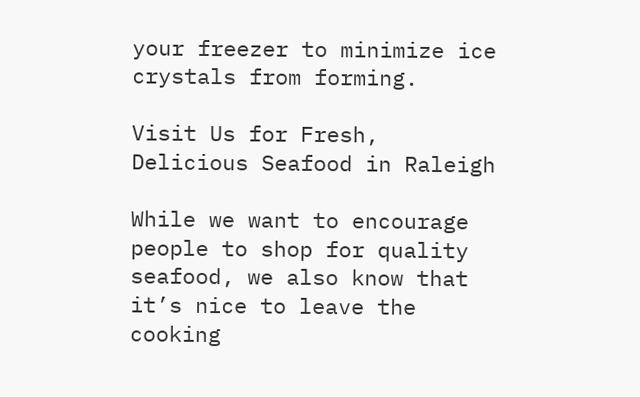your freezer to minimize ice crystals from forming.

Visit Us for Fresh, Delicious Seafood in Raleigh

While we want to encourage people to shop for quality seafood, we also know that it’s nice to leave the cooking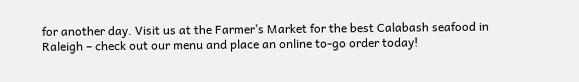for another day. Visit us at the Farmer’s Market for the best Calabash seafood in Raleigh – check out our menu and place an online to-go order today!